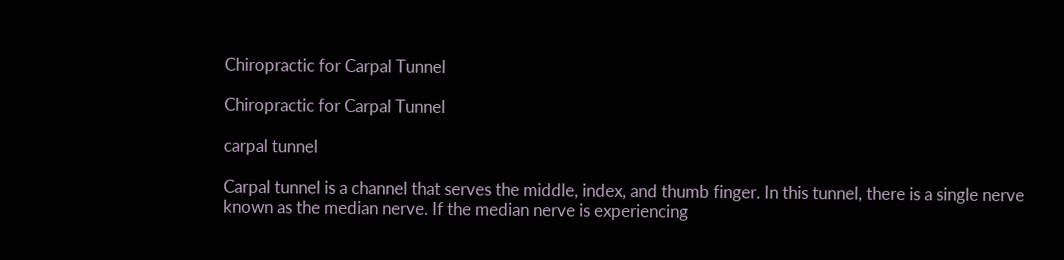Chiropractic for Carpal Tunnel

Chiropractic for Carpal Tunnel

carpal tunnel

Carpal tunnel is a channel that serves the middle, index, and thumb finger. In this tunnel, there is a single nerve known as the median nerve. If the median nerve is experiencing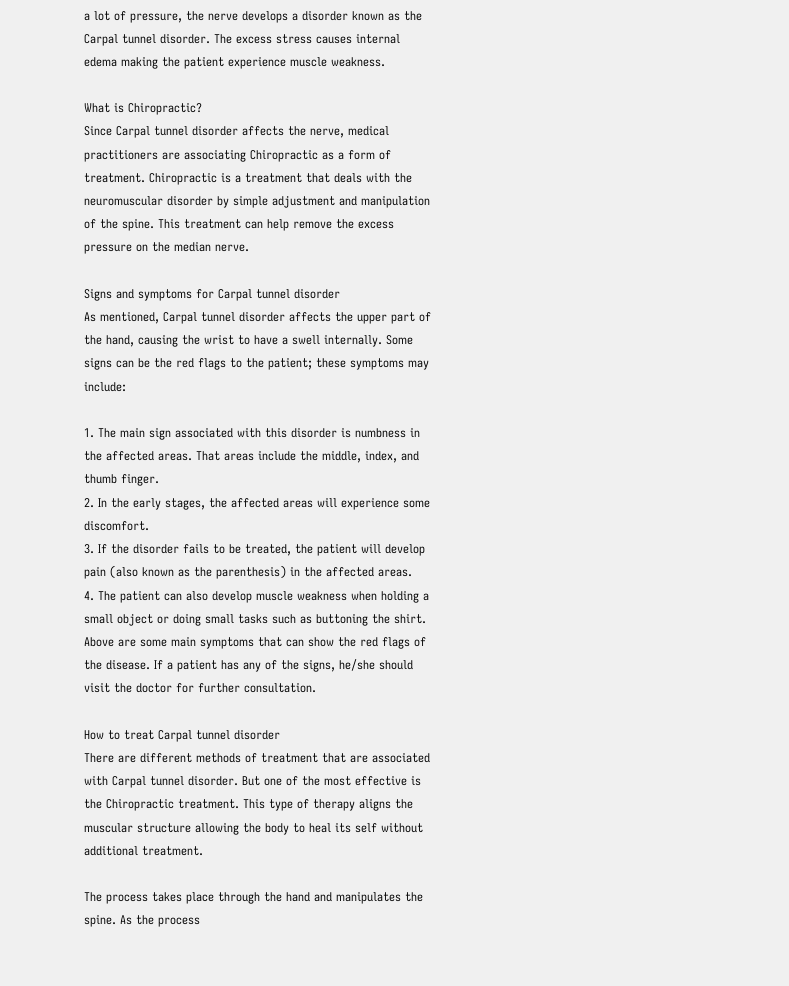a lot of pressure, the nerve develops a disorder known as the Carpal tunnel disorder. The excess stress causes internal edema making the patient experience muscle weakness.

What is Chiropractic?
Since Carpal tunnel disorder affects the nerve, medical practitioners are associating Chiropractic as a form of treatment. Chiropractic is a treatment that deals with the neuromuscular disorder by simple adjustment and manipulation of the spine. This treatment can help remove the excess pressure on the median nerve.

Signs and symptoms for Carpal tunnel disorder
As mentioned, Carpal tunnel disorder affects the upper part of the hand, causing the wrist to have a swell internally. Some signs can be the red flags to the patient; these symptoms may include:

1. The main sign associated with this disorder is numbness in the affected areas. That areas include the middle, index, and thumb finger.
2. In the early stages, the affected areas will experience some discomfort.
3. If the disorder fails to be treated, the patient will develop pain (also known as the parenthesis) in the affected areas.
4. The patient can also develop muscle weakness when holding a small object or doing small tasks such as buttoning the shirt.
Above are some main symptoms that can show the red flags of the disease. If a patient has any of the signs, he/she should visit the doctor for further consultation.

How to treat Carpal tunnel disorder
There are different methods of treatment that are associated with Carpal tunnel disorder. But one of the most effective is the Chiropractic treatment. This type of therapy aligns the muscular structure allowing the body to heal its self without additional treatment.

The process takes place through the hand and manipulates the spine. As the process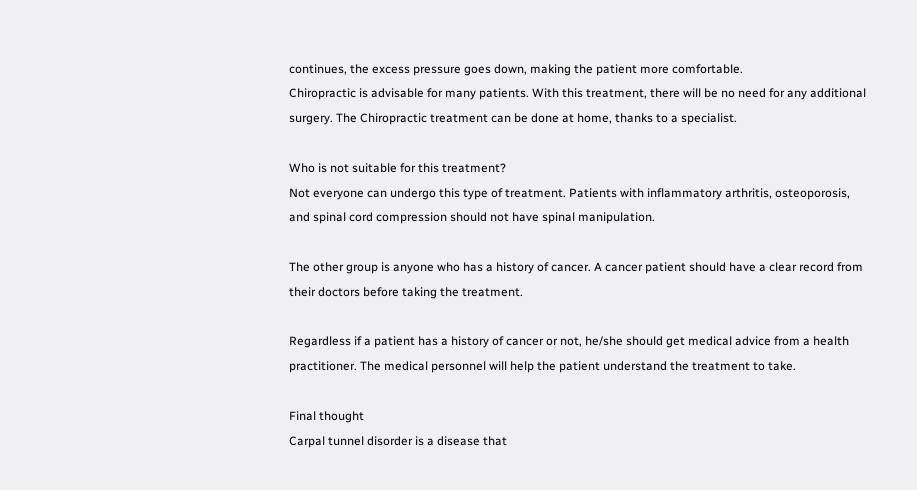continues, the excess pressure goes down, making the patient more comfortable.
Chiropractic is advisable for many patients. With this treatment, there will be no need for any additional surgery. The Chiropractic treatment can be done at home, thanks to a specialist.

Who is not suitable for this treatment?
Not everyone can undergo this type of treatment. Patients with inflammatory arthritis, osteoporosis, and spinal cord compression should not have spinal manipulation.

The other group is anyone who has a history of cancer. A cancer patient should have a clear record from their doctors before taking the treatment.

Regardless if a patient has a history of cancer or not, he/she should get medical advice from a health practitioner. The medical personnel will help the patient understand the treatment to take.

Final thought
Carpal tunnel disorder is a disease that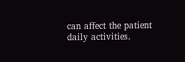can affect the patient daily activities.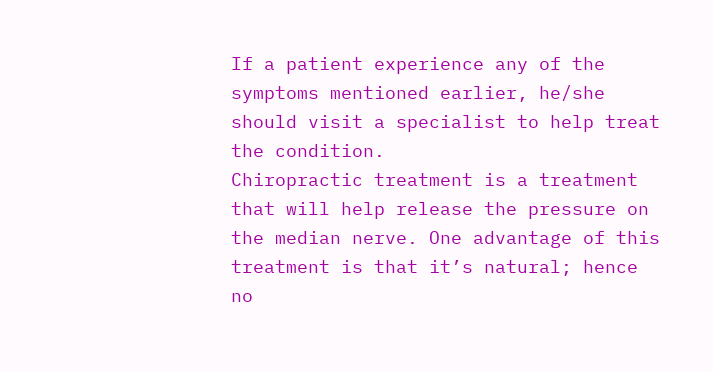If a patient experience any of the symptoms mentioned earlier, he/she should visit a specialist to help treat the condition.
Chiropractic treatment is a treatment that will help release the pressure on the median nerve. One advantage of this treatment is that it’s natural; hence no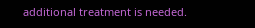additional treatment is needed.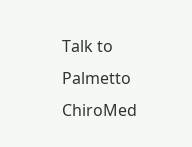Talk to Palmetto ChiroMed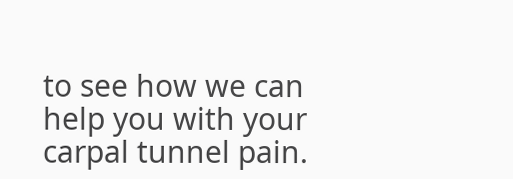to see how we can help you with your carpal tunnel pain.